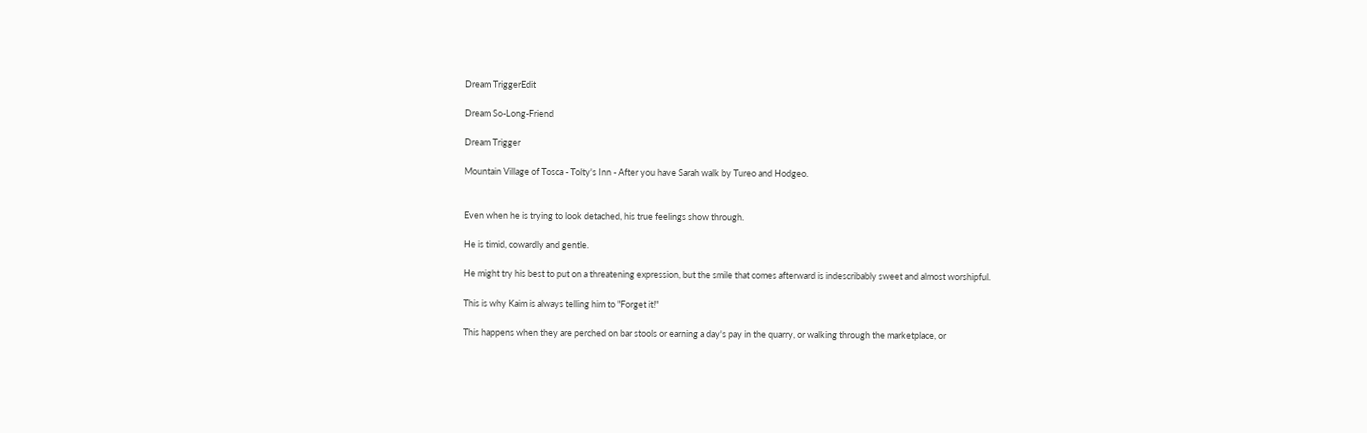Dream TriggerEdit

Dream So-Long-Friend

Dream Trigger

Mountain Village of Tosca - Tolty's Inn - After you have Sarah walk by Tureo and Hodgeo.


Even when he is trying to look detached, his true feelings show through.

He is timid, cowardly and gentle.

He might try his best to put on a threatening expression, but the smile that comes afterward is indescribably sweet and almost worshipful.

This is why Kaim is always telling him to "Forget it!"

This happens when they are perched on bar stools or earning a day's pay in the quarry, or walking through the marketplace, or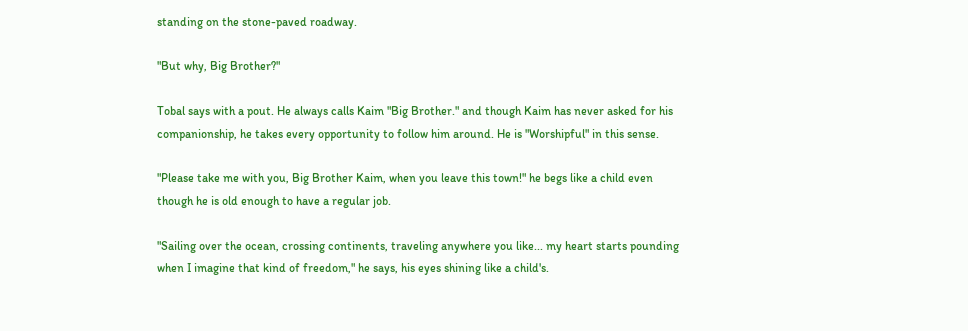standing on the stone-paved roadway.

"But why, Big Brother?"

Tobal says with a pout. He always calls Kaim "Big Brother." and though Kaim has never asked for his companionship, he takes every opportunity to follow him around. He is "Worshipful" in this sense.

"Please take me with you, Big Brother Kaim, when you leave this town!" he begs like a child even though he is old enough to have a regular job.

"Sailing over the ocean, crossing continents, traveling anywhere you like... my heart starts pounding when I imagine that kind of freedom," he says, his eyes shining like a child's.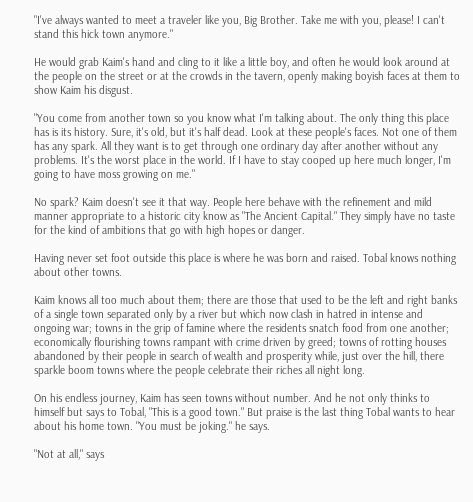"I've always wanted to meet a traveler like you, Big Brother. Take me with you, please! I can't stand this hick town anymore."

He would grab Kaim's hand and cling to it like a little boy, and often he would look around at the people on the street or at the crowds in the tavern, openly making boyish faces at them to show Kaim his disgust.

"You come from another town so you know what I'm talking about. The only thing this place has is its history. Sure, it's old, but it's half dead. Look at these people's faces. Not one of them has any spark. All they want is to get through one ordinary day after another without any problems. It's the worst place in the world. If I have to stay cooped up here much longer, I'm going to have moss growing on me."

No spark? Kaim doesn't see it that way. People here behave with the refinement and mild manner appropriate to a historic city know as "The Ancient Capital." They simply have no taste for the kind of ambitions that go with high hopes or danger.

Having never set foot outside this place is where he was born and raised. Tobal knows nothing about other towns.

Kaim knows all too much about them; there are those that used to be the left and right banks of a single town separated only by a river but which now clash in hatred in intense and ongoing war; towns in the grip of famine where the residents snatch food from one another; economically flourishing towns rampant with crime driven by greed; towns of rotting houses abandoned by their people in search of wealth and prosperity while, just over the hill, there sparkle boom towns where the people celebrate their riches all night long.

On his endless journey, Kaim has seen towns without number. And he not only thinks to himself but says to Tobal, "This is a good town." But praise is the last thing Tobal wants to hear about his home town. "You must be joking." he says.

"Not at all," says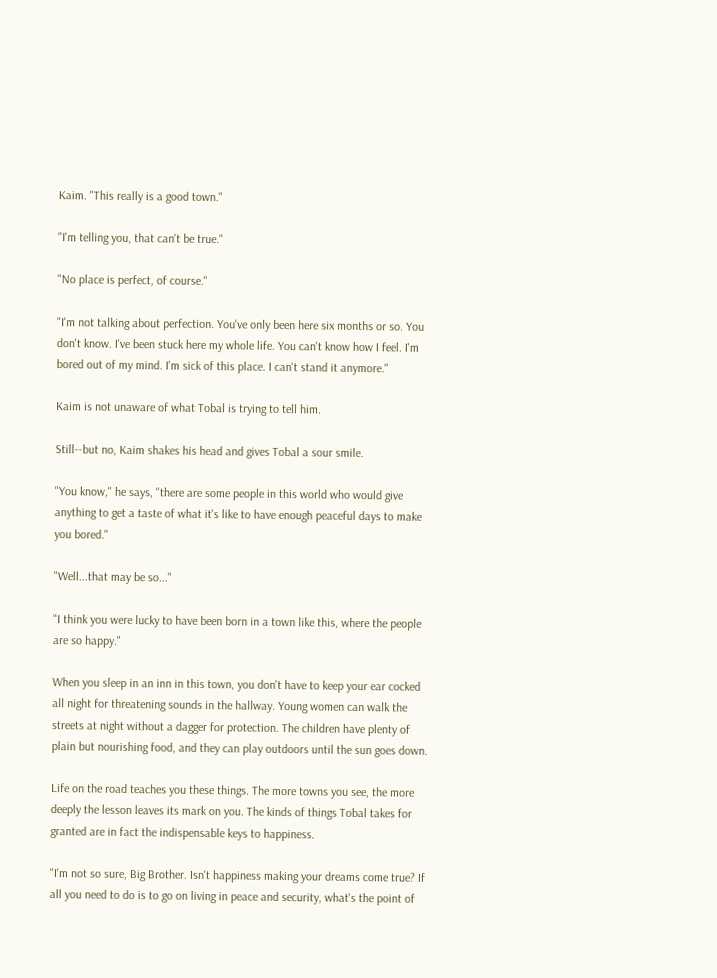Kaim. "This really is a good town."

"I'm telling you, that can't be true."

"No place is perfect, of course."

"I'm not talking about perfection. You've only been here six months or so. You don't know. I've been stuck here my whole life. You can't know how I feel. I'm bored out of my mind. I'm sick of this place. I can't stand it anymore."

Kaim is not unaware of what Tobal is trying to tell him.

Still--but no, Kaim shakes his head and gives Tobal a sour smile.

"You know," he says, "there are some people in this world who would give anything to get a taste of what it's like to have enough peaceful days to make you bored."

"Well...that may be so..."

"I think you were lucky to have been born in a town like this, where the people are so happy."

When you sleep in an inn in this town, you don't have to keep your ear cocked all night for threatening sounds in the hallway. Young women can walk the streets at night without a dagger for protection. The children have plenty of plain but nourishing food, and they can play outdoors until the sun goes down.

Life on the road teaches you these things. The more towns you see, the more deeply the lesson leaves its mark on you. The kinds of things Tobal takes for granted are in fact the indispensable keys to happiness.

"I'm not so sure, Big Brother. Isn't happiness making your dreams come true? If all you need to do is to go on living in peace and security, what's the point of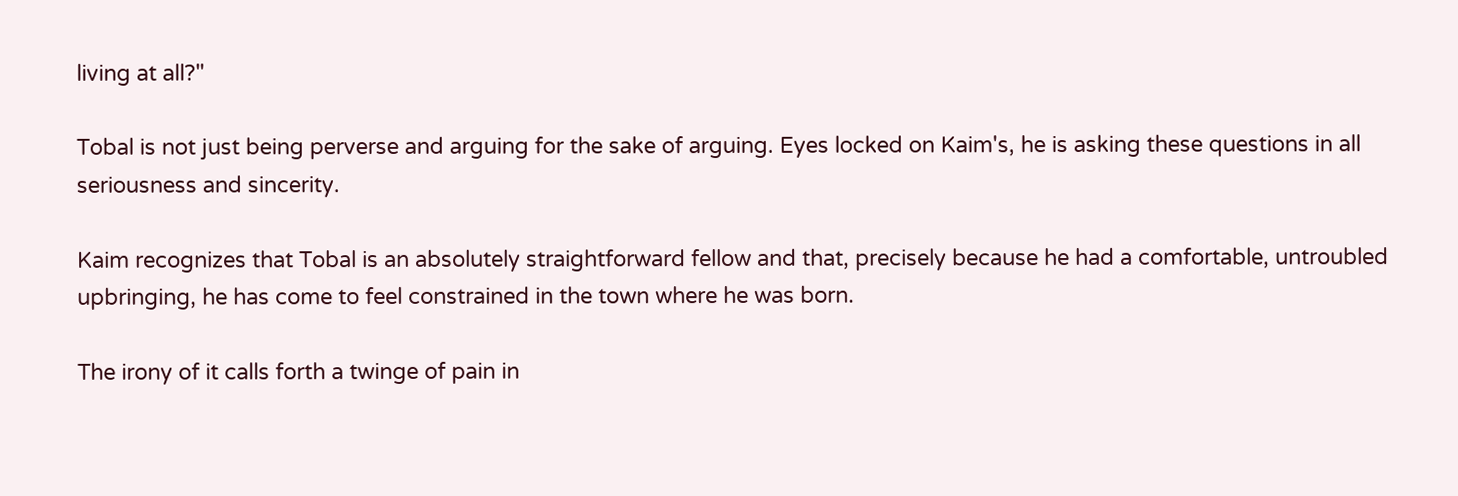living at all?"

Tobal is not just being perverse and arguing for the sake of arguing. Eyes locked on Kaim's, he is asking these questions in all seriousness and sincerity.

Kaim recognizes that Tobal is an absolutely straightforward fellow and that, precisely because he had a comfortable, untroubled upbringing, he has come to feel constrained in the town where he was born.

The irony of it calls forth a twinge of pain in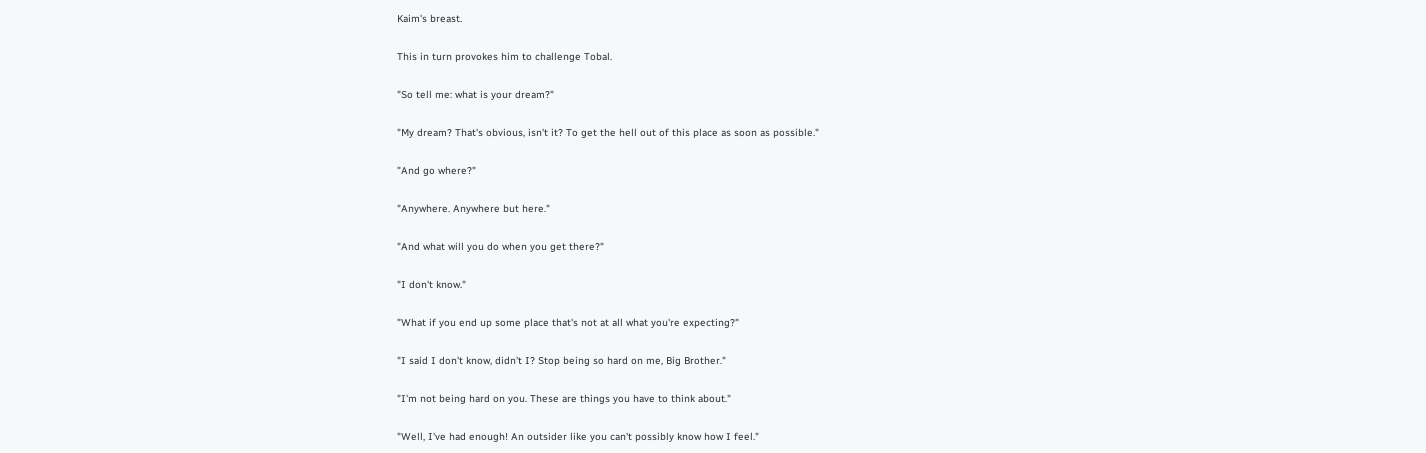Kaim's breast.

This in turn provokes him to challenge Tobal.

"So tell me: what is your dream?"

"My dream? That's obvious, isn't it? To get the hell out of this place as soon as possible."

"And go where?"

"Anywhere. Anywhere but here."

"And what will you do when you get there?"

"I don't know."

"What if you end up some place that's not at all what you're expecting?"

"I said I don't know, didn't I? Stop being so hard on me, Big Brother."

"I'm not being hard on you. These are things you have to think about."

"Well, I've had enough! An outsider like you can't possibly know how I feel."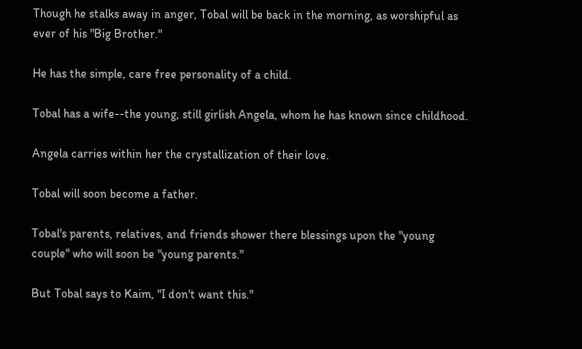Though he stalks away in anger, Tobal will be back in the morning, as worshipful as ever of his "Big Brother."

He has the simple, care free personality of a child.

Tobal has a wife--the young, still girlish Angela, whom he has known since childhood.

Angela carries within her the crystallization of their love.

Tobal will soon become a father.

Tobal's parents, relatives, and friends shower there blessings upon the "young couple" who will soon be "young parents."

But Tobal says to Kaim, "I don't want this."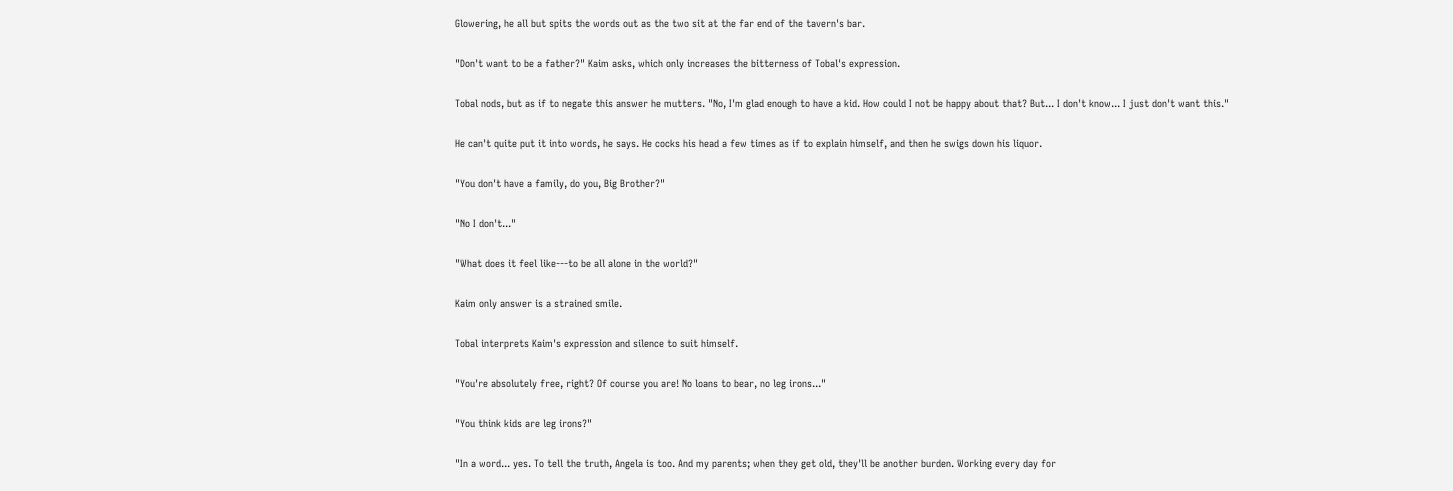Glowering, he all but spits the words out as the two sit at the far end of the tavern's bar.

"Don't want to be a father?" Kaim asks, which only increases the bitterness of Tobal's expression.

Tobal nods, but as if to negate this answer he mutters. "No, I'm glad enough to have a kid. How could I not be happy about that? But... I don't know... I just don't want this."

He can't quite put it into words, he says. He cocks his head a few times as if to explain himself, and then he swigs down his liquor.

"You don't have a family, do you, Big Brother?"

"No I don't..."

"What does it feel like---to be all alone in the world?"

Kaim only answer is a strained smile.

Tobal interprets Kaim's expression and silence to suit himself.

"You're absolutely free, right? Of course you are! No loans to bear, no leg irons..."

"You think kids are leg irons?"

"In a word... yes. To tell the truth, Angela is too. And my parents; when they get old, they'll be another burden. Working every day for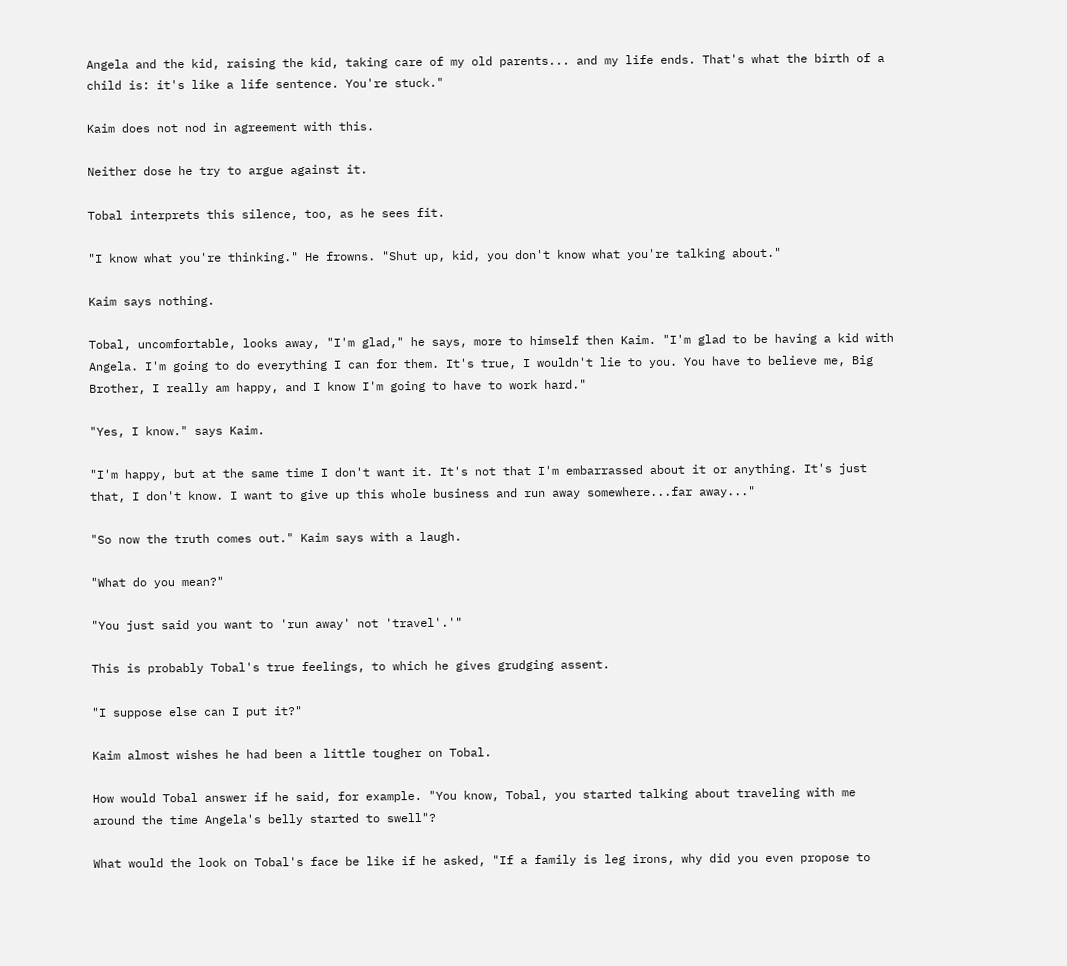Angela and the kid, raising the kid, taking care of my old parents... and my life ends. That's what the birth of a child is: it's like a life sentence. You're stuck."

Kaim does not nod in agreement with this.

Neither dose he try to argue against it.

Tobal interprets this silence, too, as he sees fit.

"I know what you're thinking." He frowns. "Shut up, kid, you don't know what you're talking about."

Kaim says nothing.

Tobal, uncomfortable, looks away, "I'm glad," he says, more to himself then Kaim. "I'm glad to be having a kid with Angela. I'm going to do everything I can for them. It's true, I wouldn't lie to you. You have to believe me, Big Brother, I really am happy, and I know I'm going to have to work hard."

"Yes, I know." says Kaim.

"I'm happy, but at the same time I don't want it. It's not that I'm embarrassed about it or anything. It's just that, I don't know. I want to give up this whole business and run away somewhere...far away..."

"So now the truth comes out." Kaim says with a laugh.

"What do you mean?"

"You just said you want to 'run away' not 'travel'.'"

This is probably Tobal's true feelings, to which he gives grudging assent.

"I suppose else can I put it?"

Kaim almost wishes he had been a little tougher on Tobal.

How would Tobal answer if he said, for example. "You know, Tobal, you started talking about traveling with me around the time Angela's belly started to swell"?

What would the look on Tobal's face be like if he asked, "If a family is leg irons, why did you even propose to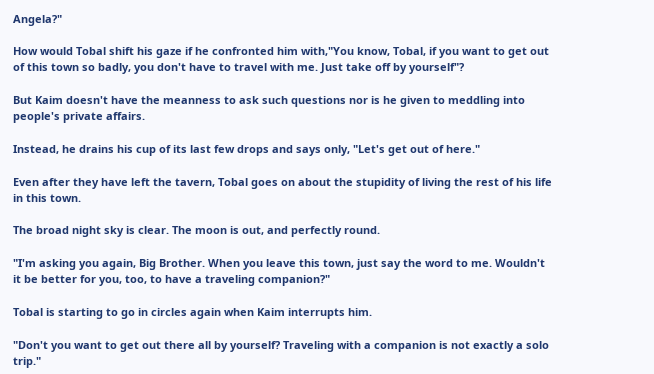Angela?"

How would Tobal shift his gaze if he confronted him with,"You know, Tobal, if you want to get out of this town so badly, you don't have to travel with me. Just take off by yourself"?

But Kaim doesn't have the meanness to ask such questions nor is he given to meddling into people's private affairs.

Instead, he drains his cup of its last few drops and says only, "Let's get out of here."

Even after they have left the tavern, Tobal goes on about the stupidity of living the rest of his life in this town.

The broad night sky is clear. The moon is out, and perfectly round.

"I'm asking you again, Big Brother. When you leave this town, just say the word to me. Wouldn't it be better for you, too, to have a traveling companion?"

Tobal is starting to go in circles again when Kaim interrupts him.

"Don't you want to get out there all by yourself? Traveling with a companion is not exactly a solo trip."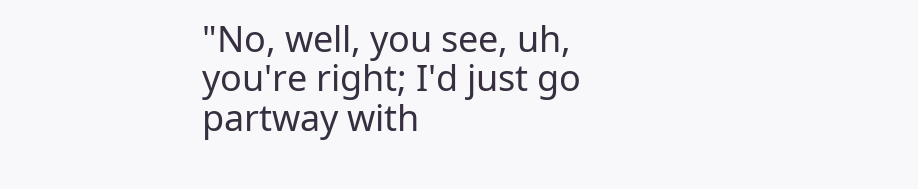"No, well, you see, uh, you're right; I'd just go partway with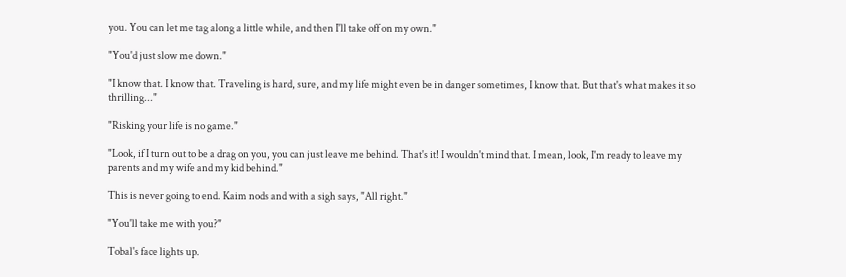you. You can let me tag along a little while, and then I'll take off on my own."

"You'd just slow me down."

"I know that. I know that. Traveling is hard, sure, and my life might even be in danger sometimes, I know that. But that's what makes it so thrilling..."

"Risking your life is no game."

"Look, if I turn out to be a drag on you, you can just leave me behind. That's it! I wouldn't mind that. I mean, look, I'm ready to leave my parents and my wife and my kid behind."

This is never going to end. Kaim nods and with a sigh says, "All right."

"You'll take me with you?"

Tobal's face lights up.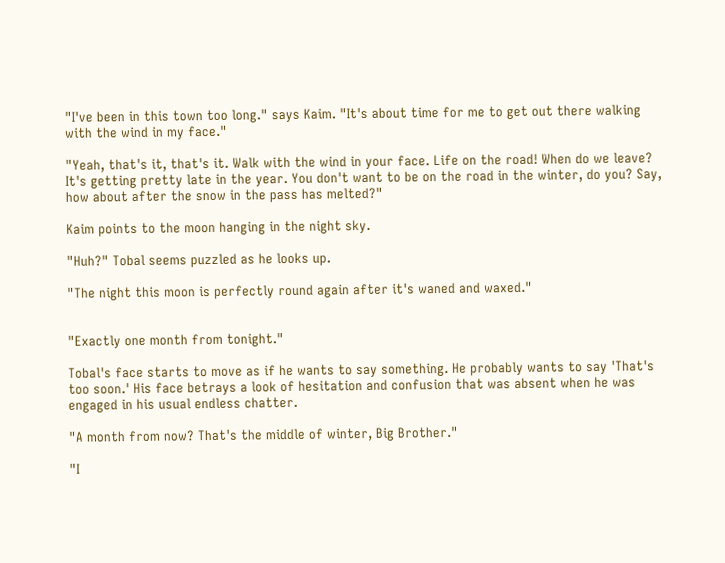"I've been in this town too long." says Kaim. "It's about time for me to get out there walking with the wind in my face."

"Yeah, that's it, that's it. Walk with the wind in your face. Life on the road! When do we leave? It's getting pretty late in the year. You don't want to be on the road in the winter, do you? Say, how about after the snow in the pass has melted?"

Kaim points to the moon hanging in the night sky.

"Huh?" Tobal seems puzzled as he looks up.

"The night this moon is perfectly round again after it's waned and waxed."


"Exactly one month from tonight."

Tobal's face starts to move as if he wants to say something. He probably wants to say 'That's too soon.' His face betrays a look of hesitation and confusion that was absent when he was engaged in his usual endless chatter.

"A month from now? That's the middle of winter, Big Brother."

"I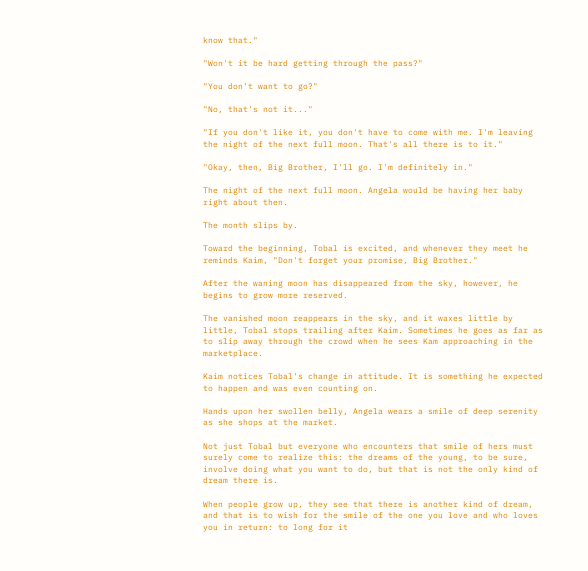know that."

"Won't it be hard getting through the pass?"

"You don't want to go?"

"No, that's not it..."

"If you don't like it, you don't have to come with me. I'm leaving the night of the next full moon. That's all there is to it."

"Okay, then, Big Brother, I'll go. I'm definitely in."

The night of the next full moon. Angela would be having her baby right about then.

The month slips by.

Toward the beginning, Tobal is excited, and whenever they meet he reminds Kaim, "Don't forget your promise, Big Brother."

After the waning moon has disappeared from the sky, however, he begins to grow more reserved.

The vanished moon reappears in the sky, and it waxes little by little, Tobal stops trailing after Kaim. Sometimes he goes as far as to slip away through the crowd when he sees Kam approaching in the marketplace.

Kaim notices Tobal's change in attitude. It is something he expected to happen and was even counting on.

Hands upon her swollen belly, Angela wears a smile of deep serenity as she shops at the market.

Not just Tobal but everyone who encounters that smile of hers must surely come to realize this: the dreams of the young, to be sure, involve doing what you want to do, but that is not the only kind of dream there is.

When people grow up, they see that there is another kind of dream, and that is to wish for the smile of the one you love and who loves you in return: to long for it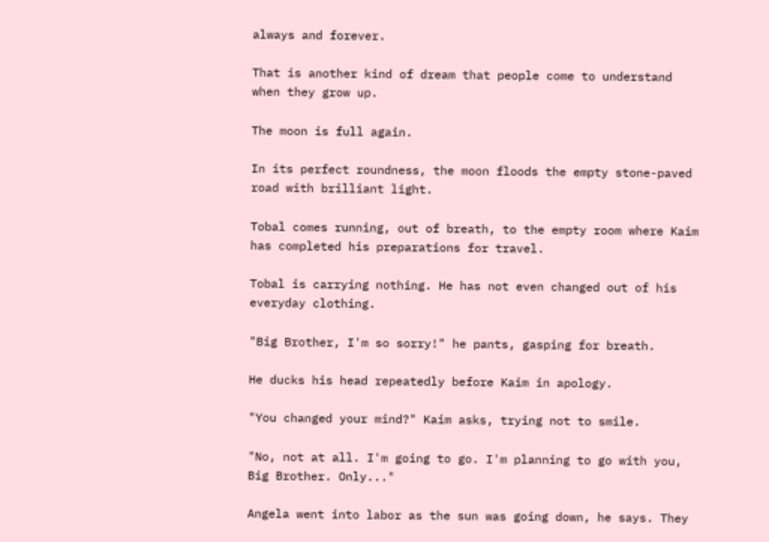always and forever.

That is another kind of dream that people come to understand when they grow up.

The moon is full again.

In its perfect roundness, the moon floods the empty stone-paved road with brilliant light.

Tobal comes running, out of breath, to the empty room where Kaim has completed his preparations for travel.

Tobal is carrying nothing. He has not even changed out of his everyday clothing.

"Big Brother, I'm so sorry!" he pants, gasping for breath.

He ducks his head repeatedly before Kaim in apology.

"You changed your mind?" Kaim asks, trying not to smile.

"No, not at all. I'm going to go. I'm planning to go with you, Big Brother. Only..."

Angela went into labor as the sun was going down, he says. They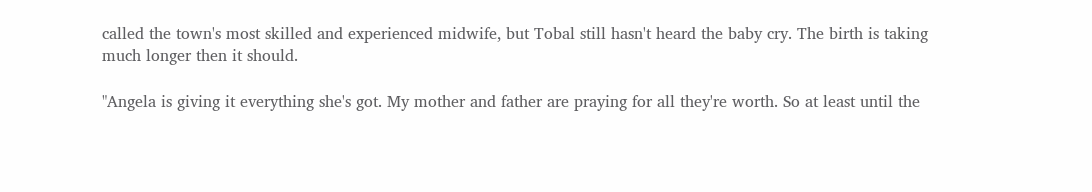called the town's most skilled and experienced midwife, but Tobal still hasn't heard the baby cry. The birth is taking much longer then it should.

"Angela is giving it everything she's got. My mother and father are praying for all they're worth. So at least until the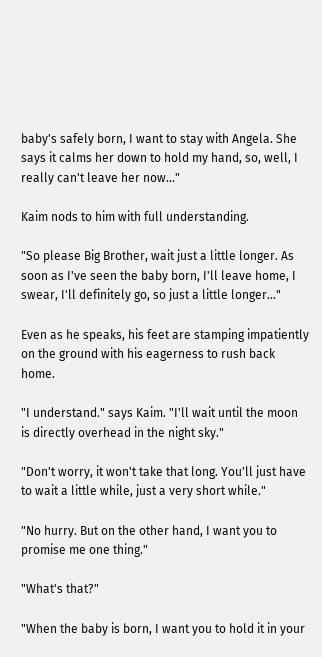baby's safely born, I want to stay with Angela. She says it calms her down to hold my hand, so, well, I really can't leave her now..."

Kaim nods to him with full understanding.

"So please Big Brother, wait just a little longer. As soon as I've seen the baby born, I'll leave home, I swear, I'll definitely go, so just a little longer..."

Even as he speaks, his feet are stamping impatiently on the ground with his eagerness to rush back home.

"I understand." says Kaim. "I'll wait until the moon is directly overhead in the night sky."

"Don't worry, it won't take that long. You'll just have to wait a little while, just a very short while."

"No hurry. But on the other hand, I want you to promise me one thing."

"What's that?"

"When the baby is born, I want you to hold it in your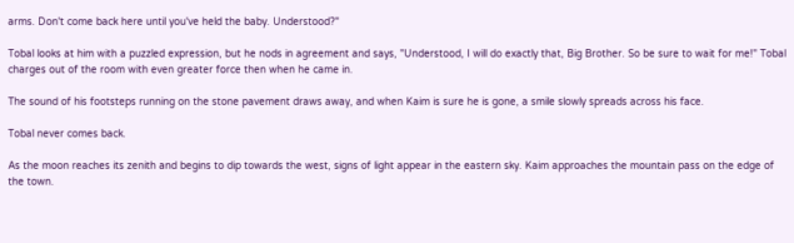arms. Don't come back here until you've held the baby. Understood?"

Tobal looks at him with a puzzled expression, but he nods in agreement and says, "Understood, I will do exactly that, Big Brother. So be sure to wait for me!" Tobal charges out of the room with even greater force then when he came in.

The sound of his footsteps running on the stone pavement draws away, and when Kaim is sure he is gone, a smile slowly spreads across his face.

Tobal never comes back.

As the moon reaches its zenith and begins to dip towards the west, signs of light appear in the eastern sky. Kaim approaches the mountain pass on the edge of the town.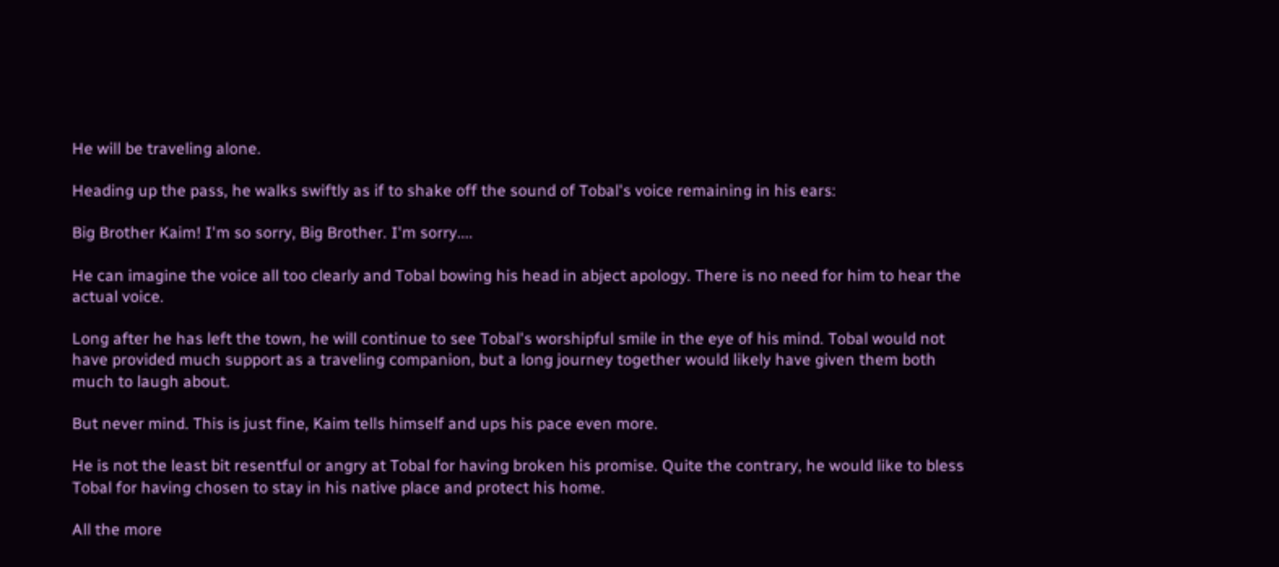He will be traveling alone.

Heading up the pass, he walks swiftly as if to shake off the sound of Tobal's voice remaining in his ears:

Big Brother Kaim! I'm so sorry, Big Brother. I'm sorry....

He can imagine the voice all too clearly and Tobal bowing his head in abject apology. There is no need for him to hear the actual voice.

Long after he has left the town, he will continue to see Tobal's worshipful smile in the eye of his mind. Tobal would not have provided much support as a traveling companion, but a long journey together would likely have given them both much to laugh about.

But never mind. This is just fine, Kaim tells himself and ups his pace even more.

He is not the least bit resentful or angry at Tobal for having broken his promise. Quite the contrary, he would like to bless Tobal for having chosen to stay in his native place and protect his home.

All the more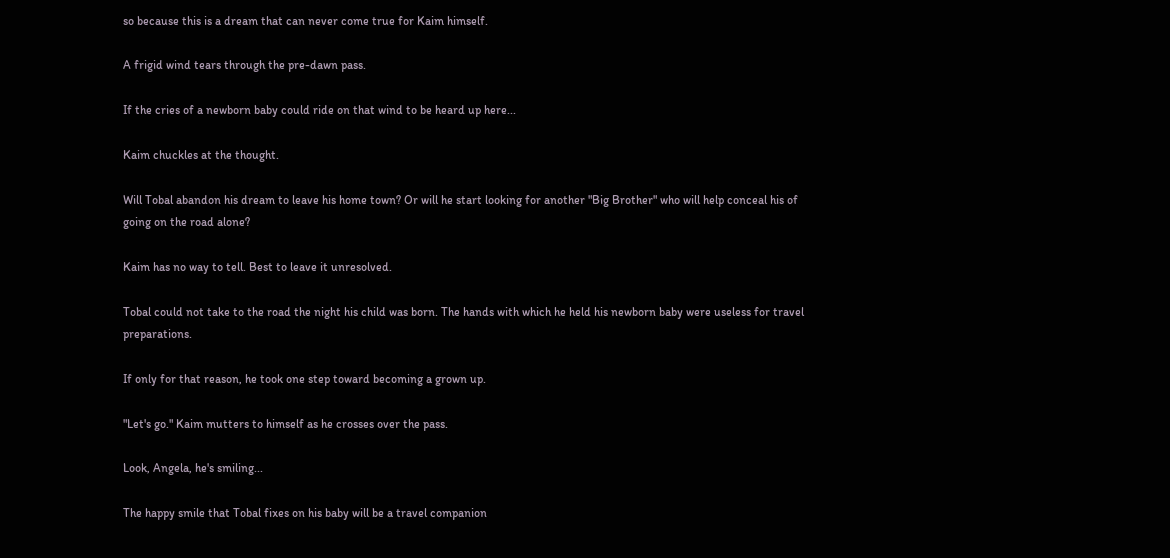so because this is a dream that can never come true for Kaim himself.

A frigid wind tears through the pre-dawn pass.

If the cries of a newborn baby could ride on that wind to be heard up here...

Kaim chuckles at the thought.

Will Tobal abandon his dream to leave his home town? Or will he start looking for another "Big Brother" who will help conceal his of going on the road alone?

Kaim has no way to tell. Best to leave it unresolved.

Tobal could not take to the road the night his child was born. The hands with which he held his newborn baby were useless for travel preparations.

If only for that reason, he took one step toward becoming a grown up.

"Let's go." Kaim mutters to himself as he crosses over the pass.

Look, Angela, he's smiling...

The happy smile that Tobal fixes on his baby will be a travel companion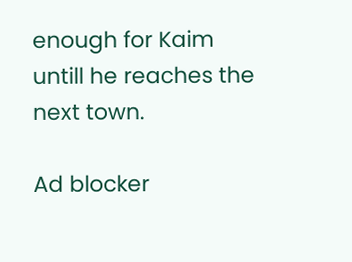enough for Kaim untill he reaches the next town.

Ad blocker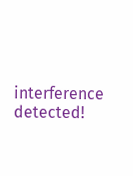interference detected!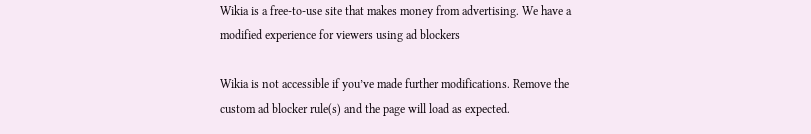Wikia is a free-to-use site that makes money from advertising. We have a modified experience for viewers using ad blockers

Wikia is not accessible if you’ve made further modifications. Remove the custom ad blocker rule(s) and the page will load as expected.